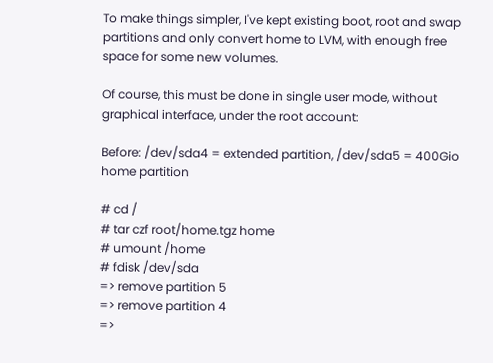To make things simpler, I've kept existing boot, root and swap partitions and only convert home to LVM, with enough free space for some new volumes.

Of course, this must be done in single user mode, without graphical interface, under the root account:

Before: /dev/sda4 = extended partition, /dev/sda5 = 400Gio home partition

# cd /
# tar czf root/home.tgz home
# umount /home
# fdisk /dev/sda
=> remove partition 5
=> remove partition 4
=>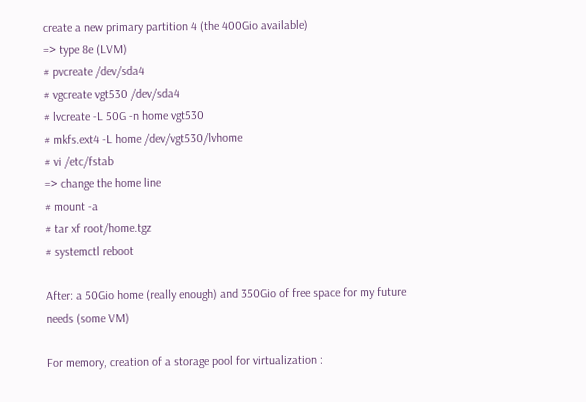create a new primary partition 4 (the 400Gio available)
=> type 8e (LVM)
# pvcreate /dev/sda4
# vgcreate vgt530 /dev/sda4
# lvcreate -L 50G -n home vgt530
# mkfs.ext4 -L home /dev/vgt530/lvhome
# vi /etc/fstab
=> change the home line
# mount -a
# tar xf root/home.tgz
# systemctl reboot

After: a 50Gio home (really enough) and 350Gio of free space for my future needs (some VM)

For memory, creation of a storage pool for virtualization :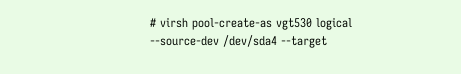# virsh pool-create-as vgt530 logical --source-dev /dev/sda4 --target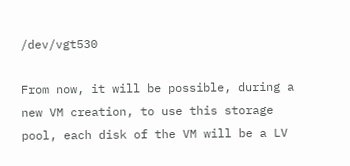/dev/vgt530

From now, it will be possible, during a new VM creation, to use this storage pool, each disk of the VM will be a LV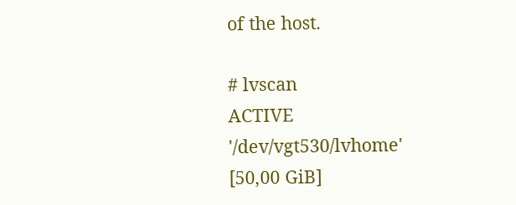of the host.

# lvscan
ACTIVE            '/dev/vgt530/lvhome' [50,00 GiB]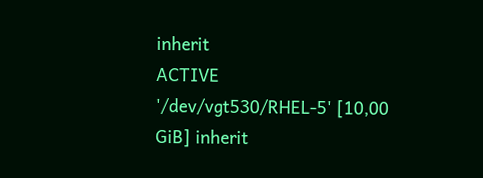inherit
ACTIVE            '/dev/vgt530/RHEL-5' [10,00 GiB] inherit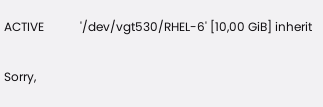ACTIVE            '/dev/vgt530/RHEL-6' [10,00 GiB] inherit

Sorry,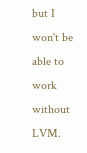but I won't be able to work without  LVM.